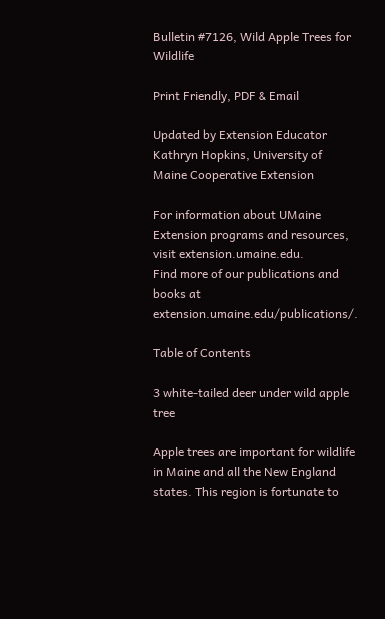Bulletin #7126, Wild Apple Trees for Wildlife

Print Friendly, PDF & Email

Updated by Extension Educator Kathryn Hopkins, University of Maine Cooperative Extension

For information about UMaine Extension programs and resources, visit extension.umaine.edu.
Find more of our publications and books at extension.umaine.edu/publications/.

Table of Contents

3 white-tailed deer under wild apple tree

Apple trees are important for wildlife in Maine and all the New England states. This region is fortunate to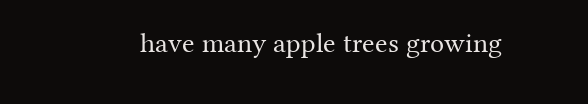have many apple trees growing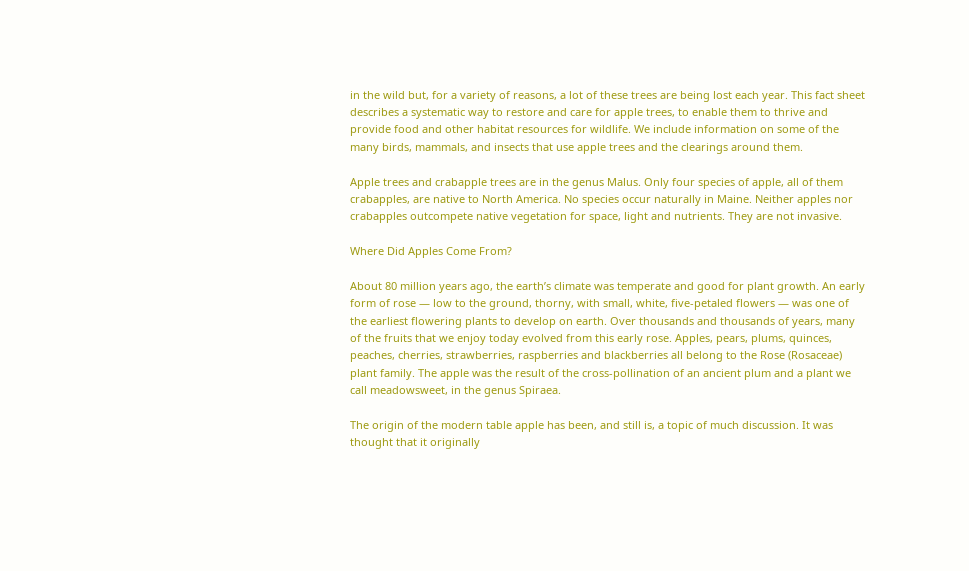in the wild but, for a variety of reasons, a lot of these trees are being lost each year. This fact sheet describes a systematic way to restore and care for apple trees, to enable them to thrive and provide food and other habitat resources for wildlife. We include information on some of the many birds, mammals, and insects that use apple trees and the clearings around them.

Apple trees and crabapple trees are in the genus Malus. Only four species of apple, all of them crabapples, are native to North America. No species occur naturally in Maine. Neither apples nor crabapples outcompete native vegetation for space, light and nutrients. They are not invasive.

Where Did Apples Come From?

About 80 million years ago, the earth’s climate was temperate and good for plant growth. An early form of rose — low to the ground, thorny, with small, white, five-petaled flowers — was one of the earliest flowering plants to develop on earth. Over thousands and thousands of years, many of the fruits that we enjoy today evolved from this early rose. Apples, pears, plums, quinces, peaches, cherries, strawberries, raspberries and blackberries all belong to the Rose (Rosaceae) plant family. The apple was the result of the cross-pollination of an ancient plum and a plant we call meadowsweet, in the genus Spiraea.

The origin of the modern table apple has been, and still is, a topic of much discussion. It was thought that it originally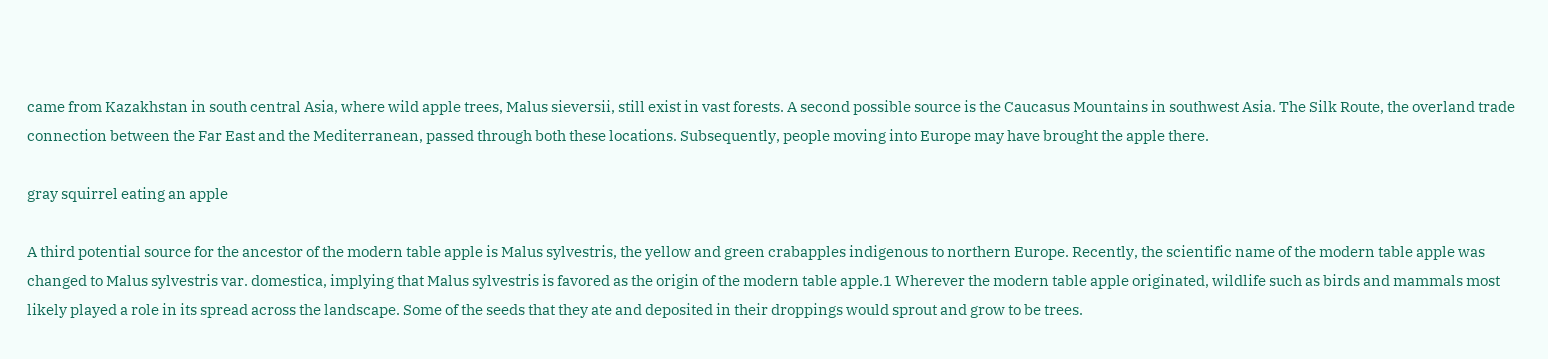came from Kazakhstan in south central Asia, where wild apple trees, Malus sieversii, still exist in vast forests. A second possible source is the Caucasus Mountains in southwest Asia. The Silk Route, the overland trade connection between the Far East and the Mediterranean, passed through both these locations. Subsequently, people moving into Europe may have brought the apple there.

gray squirrel eating an apple

A third potential source for the ancestor of the modern table apple is Malus sylvestris, the yellow and green crabapples indigenous to northern Europe. Recently, the scientific name of the modern table apple was changed to Malus sylvestris var. domestica, implying that Malus sylvestris is favored as the origin of the modern table apple.1 Wherever the modern table apple originated, wildlife such as birds and mammals most likely played a role in its spread across the landscape. Some of the seeds that they ate and deposited in their droppings would sprout and grow to be trees.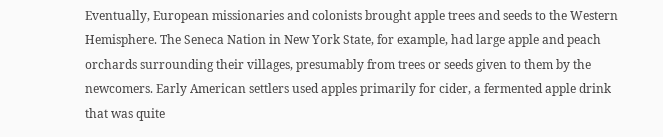Eventually, European missionaries and colonists brought apple trees and seeds to the Western Hemisphere. The Seneca Nation in New York State, for example, had large apple and peach orchards surrounding their villages, presumably from trees or seeds given to them by the newcomers. Early American settlers used apples primarily for cider, a fermented apple drink that was quite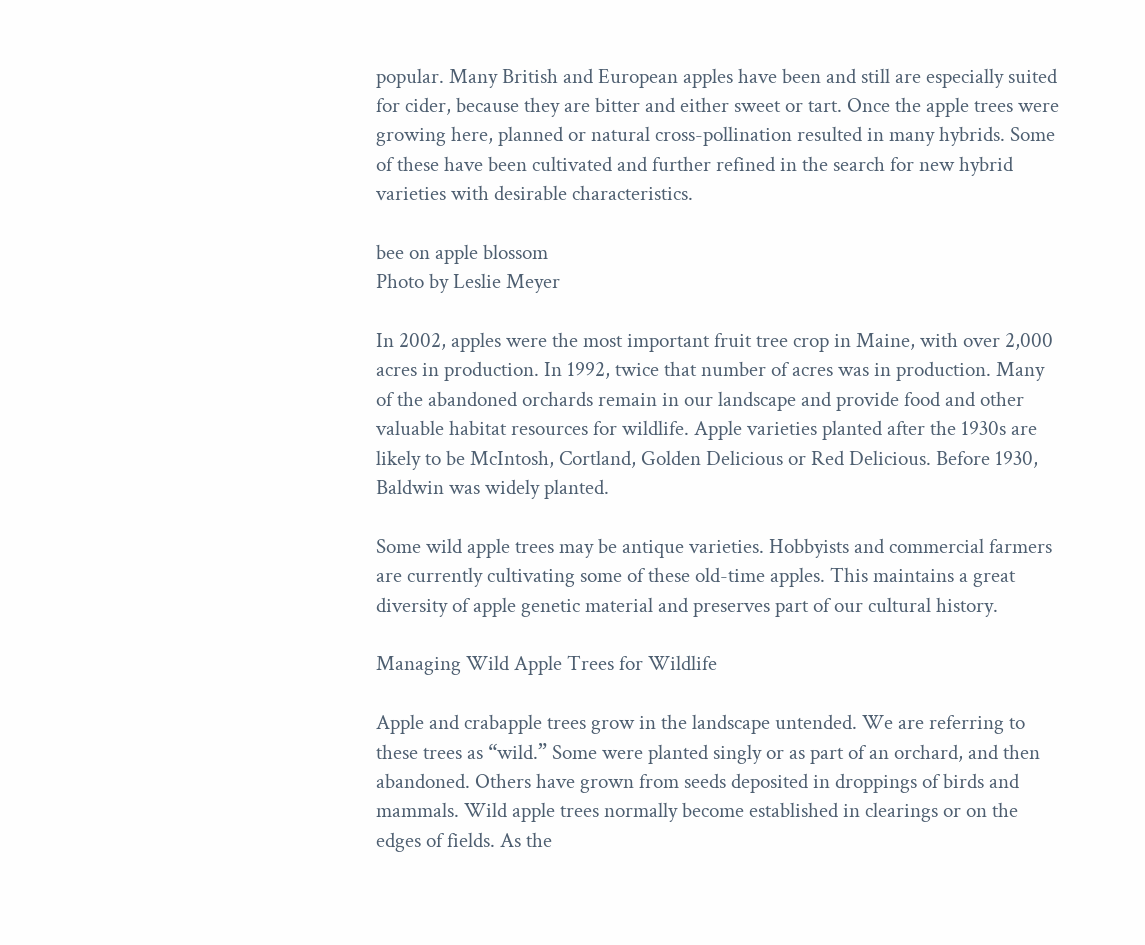popular. Many British and European apples have been and still are especially suited for cider, because they are bitter and either sweet or tart. Once the apple trees were growing here, planned or natural cross-pollination resulted in many hybrids. Some of these have been cultivated and further refined in the search for new hybrid varieties with desirable characteristics.

bee on apple blossom
Photo by Leslie Meyer

In 2002, apples were the most important fruit tree crop in Maine, with over 2,000 acres in production. In 1992, twice that number of acres was in production. Many of the abandoned orchards remain in our landscape and provide food and other valuable habitat resources for wildlife. Apple varieties planted after the 1930s are likely to be McIntosh, Cortland, Golden Delicious or Red Delicious. Before 1930, Baldwin was widely planted.

Some wild apple trees may be antique varieties. Hobbyists and commercial farmers are currently cultivating some of these old-time apples. This maintains a great diversity of apple genetic material and preserves part of our cultural history.

Managing Wild Apple Trees for Wildlife

Apple and crabapple trees grow in the landscape untended. We are referring to these trees as “wild.” Some were planted singly or as part of an orchard, and then abandoned. Others have grown from seeds deposited in droppings of birds and mammals. Wild apple trees normally become established in clearings or on the edges of fields. As the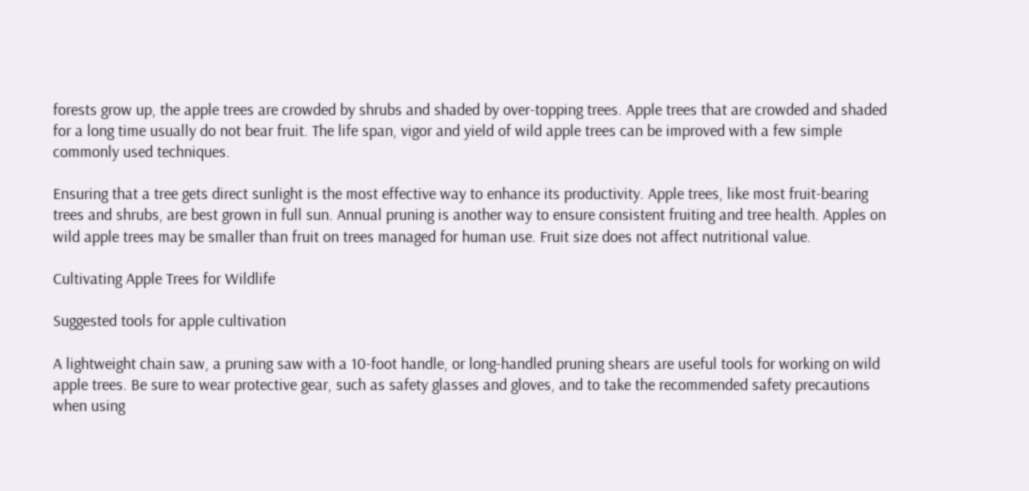forests grow up, the apple trees are crowded by shrubs and shaded by over-topping trees. Apple trees that are crowded and shaded for a long time usually do not bear fruit. The life span, vigor and yield of wild apple trees can be improved with a few simple commonly used techniques.

Ensuring that a tree gets direct sunlight is the most effective way to enhance its productivity. Apple trees, like most fruit-bearing trees and shrubs, are best grown in full sun. Annual pruning is another way to ensure consistent fruiting and tree health. Apples on wild apple trees may be smaller than fruit on trees managed for human use. Fruit size does not affect nutritional value.

Cultivating Apple Trees for Wildlife

Suggested tools for apple cultivation

A lightweight chain saw, a pruning saw with a 10-foot handle, or long-handled pruning shears are useful tools for working on wild apple trees. Be sure to wear protective gear, such as safety glasses and gloves, and to take the recommended safety precautions when using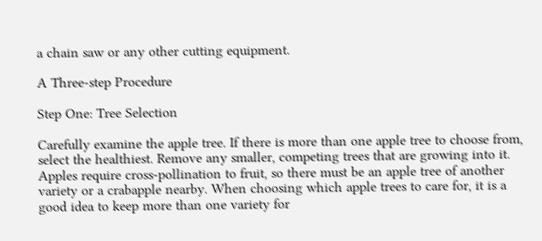a chain saw or any other cutting equipment.

A Three-step Procedure

Step One: Tree Selection

Carefully examine the apple tree. If there is more than one apple tree to choose from, select the healthiest. Remove any smaller, competing trees that are growing into it. Apples require cross-pollination to fruit, so there must be an apple tree of another variety or a crabapple nearby. When choosing which apple trees to care for, it is a good idea to keep more than one variety for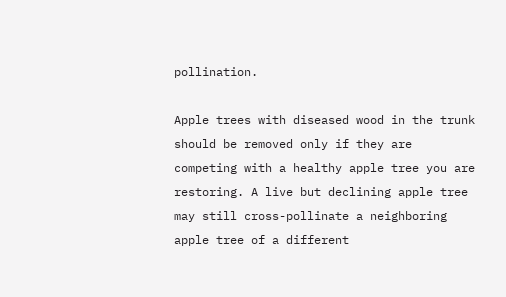pollination.

Apple trees with diseased wood in the trunk should be removed only if they are competing with a healthy apple tree you are restoring. A live but declining apple tree may still cross-pollinate a neighboring apple tree of a different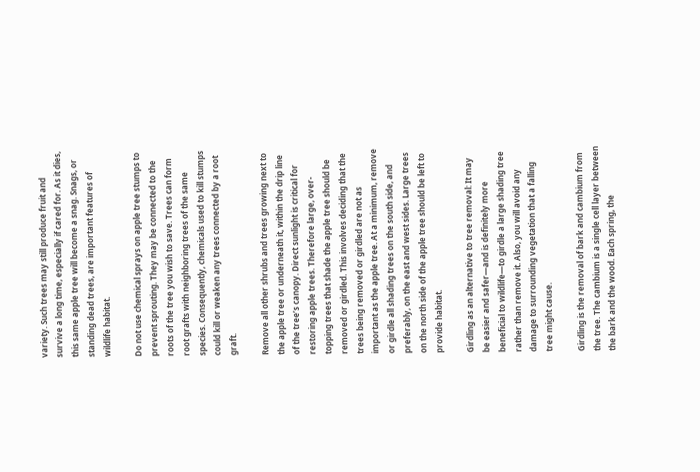variety. Such trees may still produce fruit and survive a long time, especially if cared for. As it dies, this same apple tree will become a snag. Snags, or standing dead trees, are important features of wildlife habitat.

Do not use chemical sprays on apple tree stumps to prevent sprouting. They may be connected to the roots of the tree you wish to save. Trees can form root grafts with neighboring trees of the same species. Consequently, chemicals used to kill stumps could kill or weaken any trees connected by a root graft.

Remove all other shrubs and trees growing next to the apple tree or underneath it, within the drip line of the tree’s canopy. Direct sunlight is critical for restoring apple trees. Therefore large, over-topping trees that shade the apple tree should be removed or girdled. This involves deciding that the trees being removed or girdled are not as important as the apple tree. At a minimum, remove or girdle all shading trees on the south side, and preferably, on the east and west sides. Large trees on the north side of the apple tree should be left to provide habitat.

Girdling as an alternative to tree removal: It may be easier and safer—and is definitely more beneficial to wildlife—to girdle a large shading tree rather than remove it. Also, you will avoid any damage to surrounding vegetation that a falling tree might cause.

Girdling is the removal of bark and cambium from the tree. The cambium is a single cell layer between the bark and the wood. Each spring, the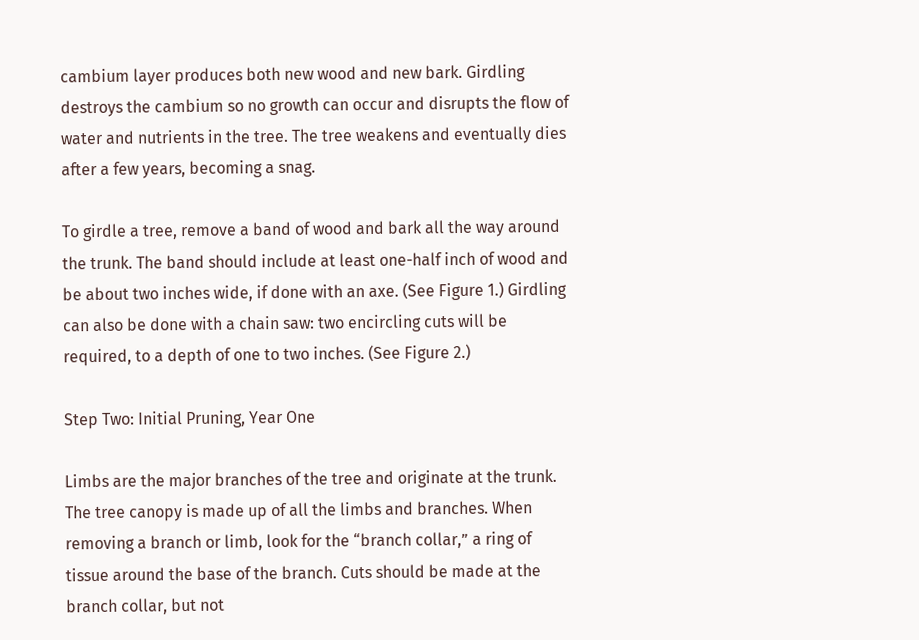cambium layer produces both new wood and new bark. Girdling destroys the cambium so no growth can occur and disrupts the flow of water and nutrients in the tree. The tree weakens and eventually dies after a few years, becoming a snag.

To girdle a tree, remove a band of wood and bark all the way around the trunk. The band should include at least one-half inch of wood and be about two inches wide, if done with an axe. (See Figure 1.) Girdling can also be done with a chain saw: two encircling cuts will be required, to a depth of one to two inches. (See Figure 2.)

Step Two: Initial Pruning, Year One

Limbs are the major branches of the tree and originate at the trunk. The tree canopy is made up of all the limbs and branches. When removing a branch or limb, look for the “branch collar,” a ring of tissue around the base of the branch. Cuts should be made at the branch collar, but not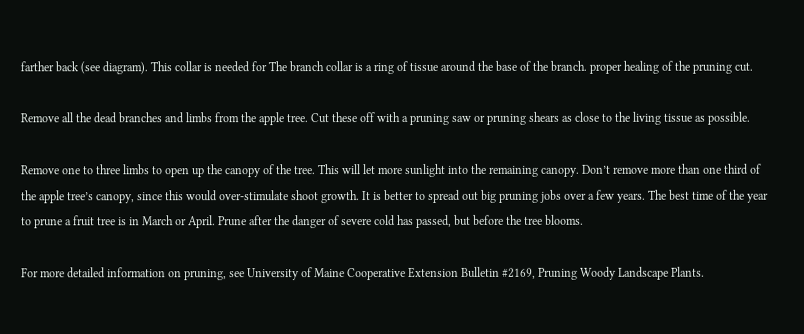farther back (see diagram). This collar is needed for The branch collar is a ring of tissue around the base of the branch. proper healing of the pruning cut.

Remove all the dead branches and limbs from the apple tree. Cut these off with a pruning saw or pruning shears as close to the living tissue as possible.

Remove one to three limbs to open up the canopy of the tree. This will let more sunlight into the remaining canopy. Don’t remove more than one third of the apple tree’s canopy, since this would over-stimulate shoot growth. It is better to spread out big pruning jobs over a few years. The best time of the year to prune a fruit tree is in March or April. Prune after the danger of severe cold has passed, but before the tree blooms.

For more detailed information on pruning, see University of Maine Cooperative Extension Bulletin #2169, Pruning Woody Landscape Plants.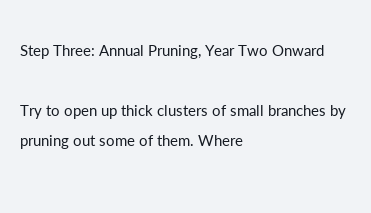Step Three: Annual Pruning, Year Two Onward

Try to open up thick clusters of small branches by pruning out some of them. Where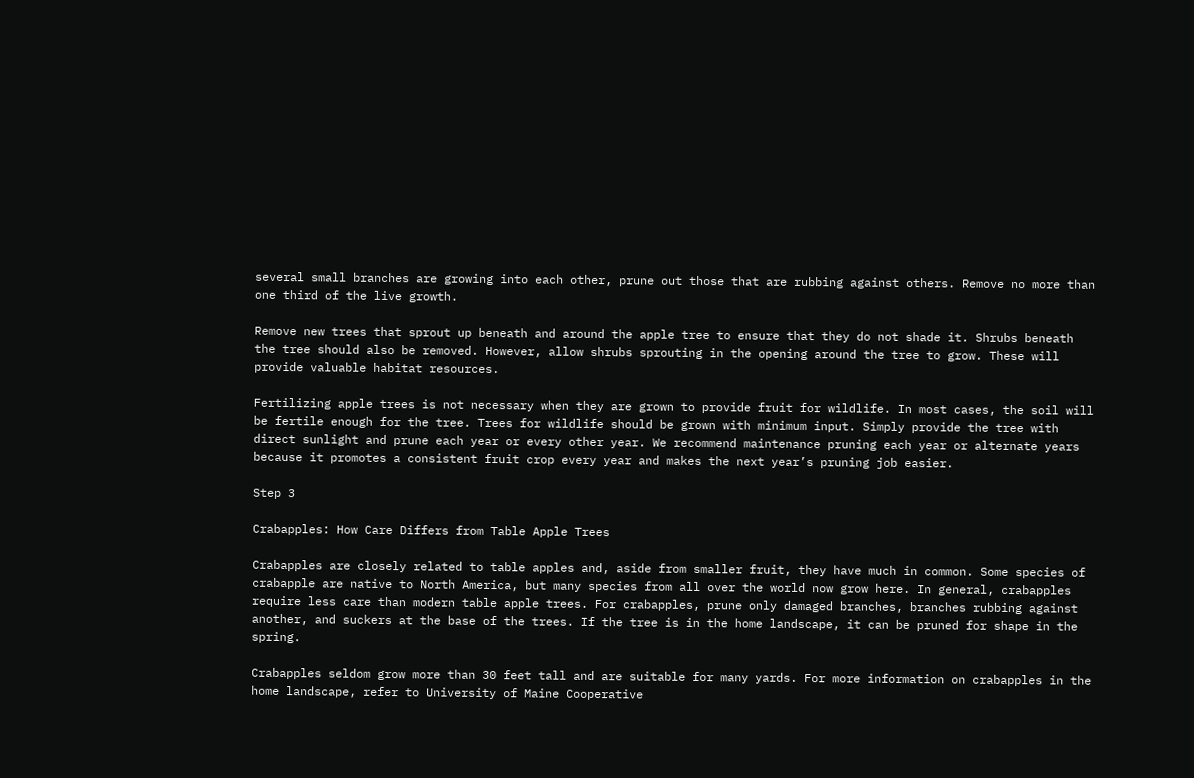several small branches are growing into each other, prune out those that are rubbing against others. Remove no more than one third of the live growth.

Remove new trees that sprout up beneath and around the apple tree to ensure that they do not shade it. Shrubs beneath the tree should also be removed. However, allow shrubs sprouting in the opening around the tree to grow. These will provide valuable habitat resources.

Fertilizing apple trees is not necessary when they are grown to provide fruit for wildlife. In most cases, the soil will be fertile enough for the tree. Trees for wildlife should be grown with minimum input. Simply provide the tree with direct sunlight and prune each year or every other year. We recommend maintenance pruning each year or alternate years because it promotes a consistent fruit crop every year and makes the next year’s pruning job easier.

Step 3

Crabapples: How Care Differs from Table Apple Trees

Crabapples are closely related to table apples and, aside from smaller fruit, they have much in common. Some species of crabapple are native to North America, but many species from all over the world now grow here. In general, crabapples require less care than modern table apple trees. For crabapples, prune only damaged branches, branches rubbing against another, and suckers at the base of the trees. If the tree is in the home landscape, it can be pruned for shape in the spring.

Crabapples seldom grow more than 30 feet tall and are suitable for many yards. For more information on crabapples in the home landscape, refer to University of Maine Cooperative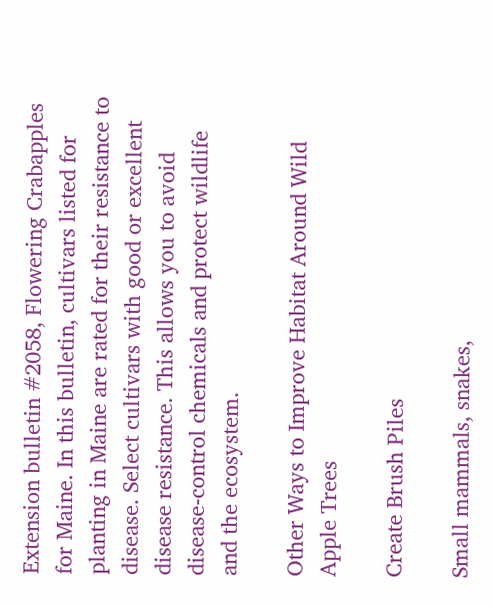Extension bulletin #2058, Flowering Crabapples for Maine. In this bulletin, cultivars listed for planting in Maine are rated for their resistance to disease. Select cultivars with good or excellent disease resistance. This allows you to avoid disease-control chemicals and protect wildlife and the ecosystem.

Other Ways to Improve Habitat Around Wild Apple Trees

Create Brush Piles

Small mammals, snakes,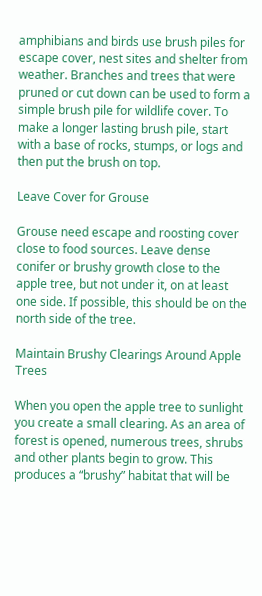amphibians and birds use brush piles for escape cover, nest sites and shelter from weather. Branches and trees that were pruned or cut down can be used to form a simple brush pile for wildlife cover. To make a longer lasting brush pile, start with a base of rocks, stumps, or logs and then put the brush on top.

Leave Cover for Grouse

Grouse need escape and roosting cover close to food sources. Leave dense conifer or brushy growth close to the apple tree, but not under it, on at least one side. If possible, this should be on the north side of the tree.

Maintain Brushy Clearings Around Apple Trees

When you open the apple tree to sunlight you create a small clearing. As an area of forest is opened, numerous trees, shrubs and other plants begin to grow. This produces a “brushy” habitat that will be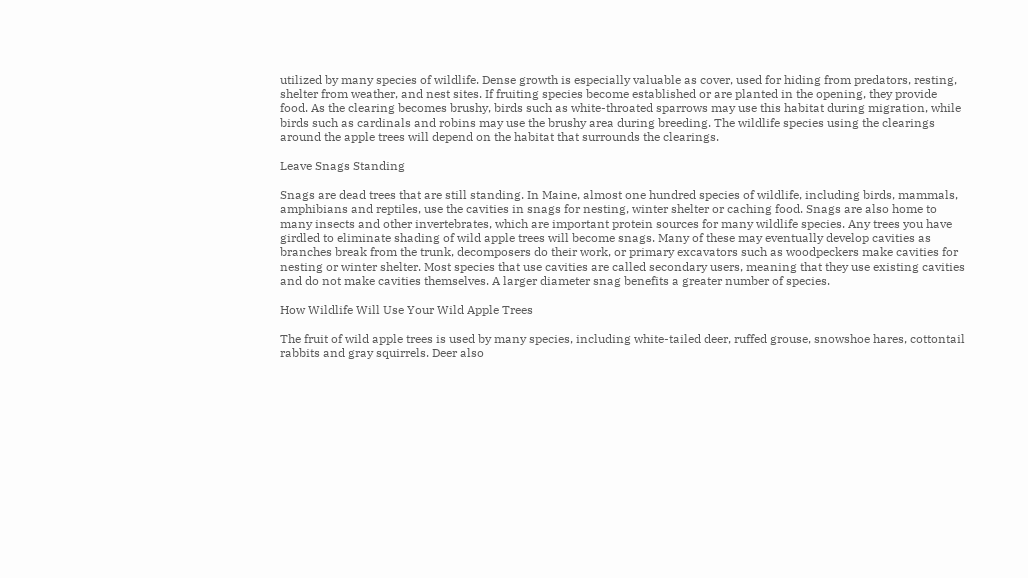utilized by many species of wildlife. Dense growth is especially valuable as cover, used for hiding from predators, resting, shelter from weather, and nest sites. If fruiting species become established or are planted in the opening, they provide food. As the clearing becomes brushy, birds such as white-throated sparrows may use this habitat during migration, while birds such as cardinals and robins may use the brushy area during breeding. The wildlife species using the clearings around the apple trees will depend on the habitat that surrounds the clearings.

Leave Snags Standing

Snags are dead trees that are still standing. In Maine, almost one hundred species of wildlife, including birds, mammals, amphibians and reptiles, use the cavities in snags for nesting, winter shelter or caching food. Snags are also home to many insects and other invertebrates, which are important protein sources for many wildlife species. Any trees you have girdled to eliminate shading of wild apple trees will become snags. Many of these may eventually develop cavities as branches break from the trunk, decomposers do their work, or primary excavators such as woodpeckers make cavities for nesting or winter shelter. Most species that use cavities are called secondary users, meaning that they use existing cavities and do not make cavities themselves. A larger diameter snag benefits a greater number of species.

How Wildlife Will Use Your Wild Apple Trees

The fruit of wild apple trees is used by many species, including white-tailed deer, ruffed grouse, snowshoe hares, cottontail rabbits and gray squirrels. Deer also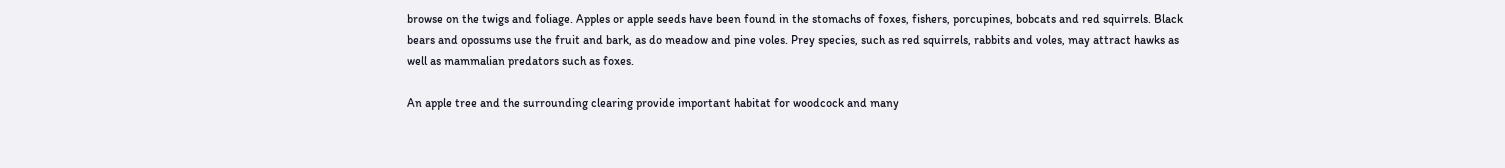browse on the twigs and foliage. Apples or apple seeds have been found in the stomachs of foxes, fishers, porcupines, bobcats and red squirrels. Black bears and opossums use the fruit and bark, as do meadow and pine voles. Prey species, such as red squirrels, rabbits and voles, may attract hawks as well as mammalian predators such as foxes.

An apple tree and the surrounding clearing provide important habitat for woodcock and many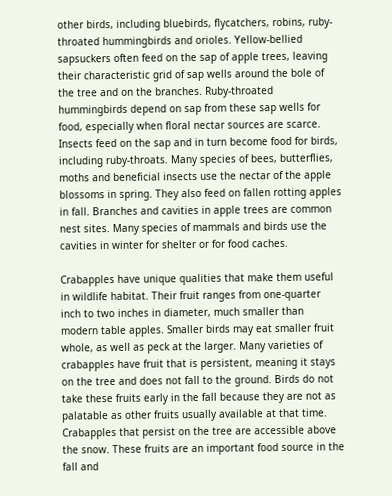other birds, including bluebirds, flycatchers, robins, ruby-throated hummingbirds and orioles. Yellow-bellied sapsuckers often feed on the sap of apple trees, leaving their characteristic grid of sap wells around the bole of the tree and on the branches. Ruby-throated hummingbirds depend on sap from these sap wells for food, especially when floral nectar sources are scarce. Insects feed on the sap and in turn become food for birds, including ruby-throats. Many species of bees, butterflies, moths and beneficial insects use the nectar of the apple blossoms in spring. They also feed on fallen rotting apples in fall. Branches and cavities in apple trees are common nest sites. Many species of mammals and birds use the cavities in winter for shelter or for food caches.

Crabapples have unique qualities that make them useful in wildlife habitat. Their fruit ranges from one-quarter inch to two inches in diameter, much smaller than modern table apples. Smaller birds may eat smaller fruit whole, as well as peck at the larger. Many varieties of crabapples have fruit that is persistent, meaning it stays on the tree and does not fall to the ground. Birds do not take these fruits early in the fall because they are not as palatable as other fruits usually available at that time. Crabapples that persist on the tree are accessible above the snow. These fruits are an important food source in the fall and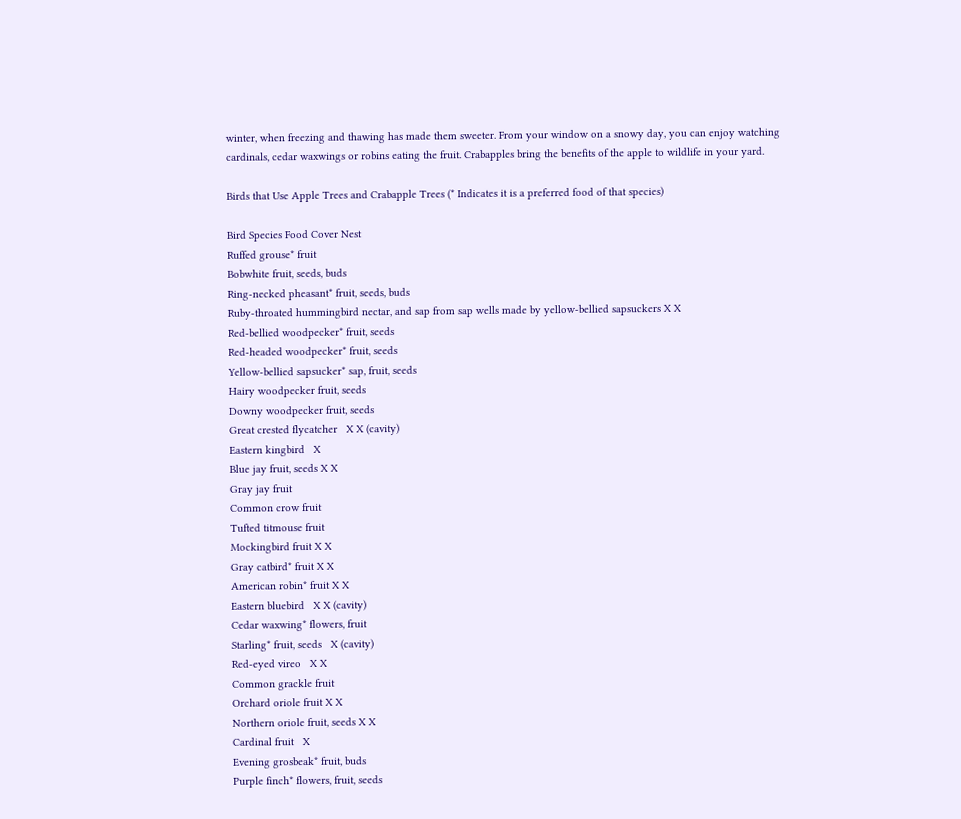winter, when freezing and thawing has made them sweeter. From your window on a snowy day, you can enjoy watching cardinals, cedar waxwings or robins eating the fruit. Crabapples bring the benefits of the apple to wildlife in your yard.

Birds that Use Apple Trees and Crabapple Trees (* Indicates it is a preferred food of that species)

Bird Species Food Cover Nest
Ruffed grouse* fruit
Bobwhite fruit, seeds, buds
Ring-necked pheasant* fruit, seeds, buds
Ruby-throated hummingbird nectar, and sap from sap wells made by yellow-bellied sapsuckers X X
Red-bellied woodpecker* fruit, seeds
Red-headed woodpecker* fruit, seeds
Yellow-bellied sapsucker* sap, fruit, seeds
Hairy woodpecker fruit, seeds
Downy woodpecker fruit, seeds
Great crested flycatcher   X X (cavity)
Eastern kingbird   X
Blue jay fruit, seeds X X
Gray jay fruit
Common crow fruit
Tufted titmouse fruit
Mockingbird fruit X X
Gray catbird* fruit X X
American robin* fruit X X
Eastern bluebird   X X (cavity)
Cedar waxwing* flowers, fruit
Starling* fruit, seeds   X (cavity)
Red-eyed vireo   X X
Common grackle fruit
Orchard oriole fruit X X
Northern oriole fruit, seeds X X
Cardinal fruit   X
Evening grosbeak* fruit, buds
Purple finch* flowers, fruit, seeds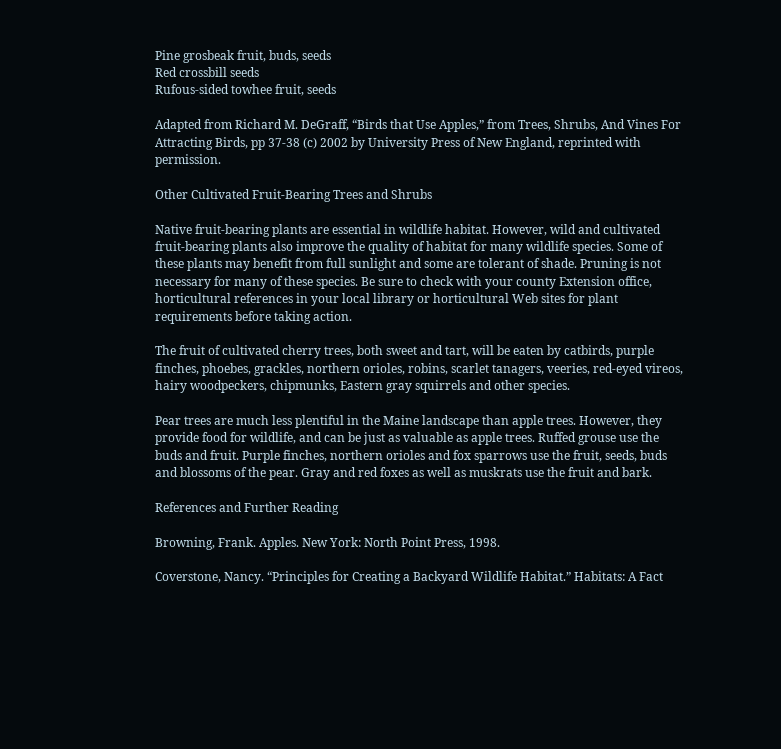Pine grosbeak fruit, buds, seeds
Red crossbill seeds
Rufous-sided towhee fruit, seeds

Adapted from Richard M. DeGraff, “Birds that Use Apples,” from Trees, Shrubs, And Vines For Attracting Birds, pp 37-38 (c) 2002 by University Press of New England, reprinted with permission.

Other Cultivated Fruit-Bearing Trees and Shrubs

Native fruit-bearing plants are essential in wildlife habitat. However, wild and cultivated fruit-bearing plants also improve the quality of habitat for many wildlife species. Some of these plants may benefit from full sunlight and some are tolerant of shade. Pruning is not necessary for many of these species. Be sure to check with your county Extension office, horticultural references in your local library or horticultural Web sites for plant requirements before taking action.

The fruit of cultivated cherry trees, both sweet and tart, will be eaten by catbirds, purple finches, phoebes, grackles, northern orioles, robins, scarlet tanagers, veeries, red-eyed vireos, hairy woodpeckers, chipmunks, Eastern gray squirrels and other species.

Pear trees are much less plentiful in the Maine landscape than apple trees. However, they provide food for wildlife, and can be just as valuable as apple trees. Ruffed grouse use the buds and fruit. Purple finches, northern orioles and fox sparrows use the fruit, seeds, buds and blossoms of the pear. Gray and red foxes as well as muskrats use the fruit and bark.

References and Further Reading

Browning, Frank. Apples. New York: North Point Press, 1998.

Coverstone, Nancy. “Principles for Creating a Backyard Wildlife Habitat.” Habitats: A Fact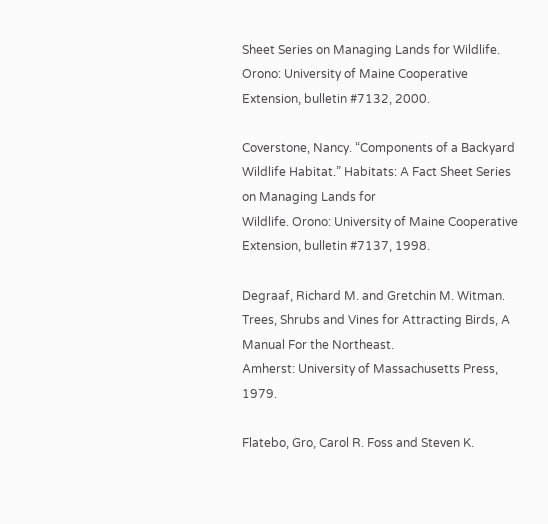Sheet Series on Managing Lands for Wildlife. Orono: University of Maine Cooperative Extension, bulletin #7132, 2000.

Coverstone, Nancy. “Components of a Backyard Wildlife Habitat.” Habitats: A Fact Sheet Series on Managing Lands for
Wildlife. Orono: University of Maine Cooperative Extension, bulletin #7137, 1998.

Degraaf, Richard M. and Gretchin M. Witman. Trees, Shrubs and Vines for Attracting Birds, A Manual For the Northeast.
Amherst: University of Massachusetts Press, 1979.

Flatebo, Gro, Carol R. Foss and Steven K.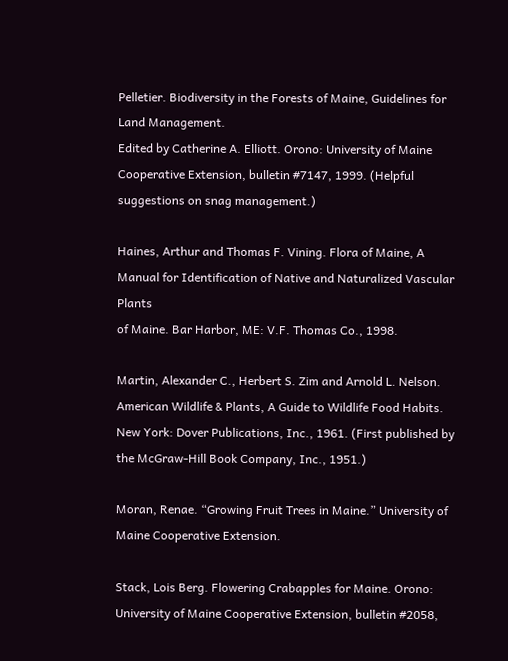Pelletier. Biodiversity in the Forests of Maine, Guidelines for Land Management.
Edited by Catherine A. Elliott. Orono: University of Maine Cooperative Extension, bulletin #7147, 1999. (Helpful
suggestions on snag management.)

Haines, Arthur and Thomas F. Vining. Flora of Maine, A Manual for Identification of Native and Naturalized Vascular Plants
of Maine. Bar Harbor, ME: V.F. Thomas Co., 1998.

Martin, Alexander C., Herbert S. Zim and Arnold L. Nelson. American Wildlife & Plants, A Guide to Wildlife Food Habits.
New York: Dover Publications, Inc., 1961. (First published by the McGraw-Hill Book Company, Inc., 1951.)

Moran, Renae. “Growing Fruit Trees in Maine.” University of Maine Cooperative Extension.

Stack, Lois Berg. Flowering Crabapples for Maine. Orono: University of Maine Cooperative Extension, bulletin #2058,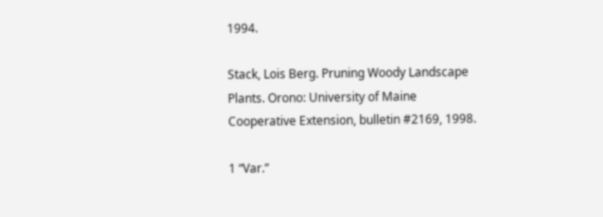1994.

Stack, Lois Berg. Pruning Woody Landscape Plants. Orono: University of Maine Cooperative Extension, bulletin #2169, 1998.

1 “Var.”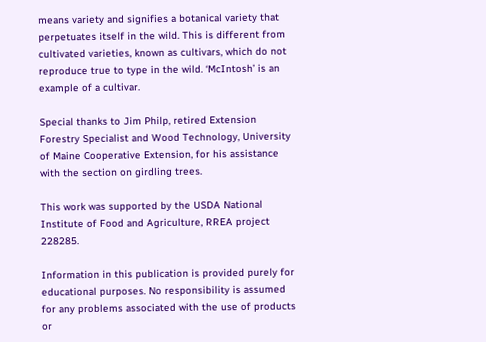means variety and signifies a botanical variety that perpetuates itself in the wild. This is different from cultivated varieties, known as cultivars, which do not reproduce true to type in the wild. ‘McIntosh’ is an example of a cultivar.

Special thanks to Jim Philp, retired Extension Forestry Specialist and Wood Technology, University of Maine Cooperative Extension, for his assistance with the section on girdling trees.

This work was supported by the USDA National Institute of Food and Agriculture, RREA project 228285.

Information in this publication is provided purely for educational purposes. No responsibility is assumed for any problems associated with the use of products or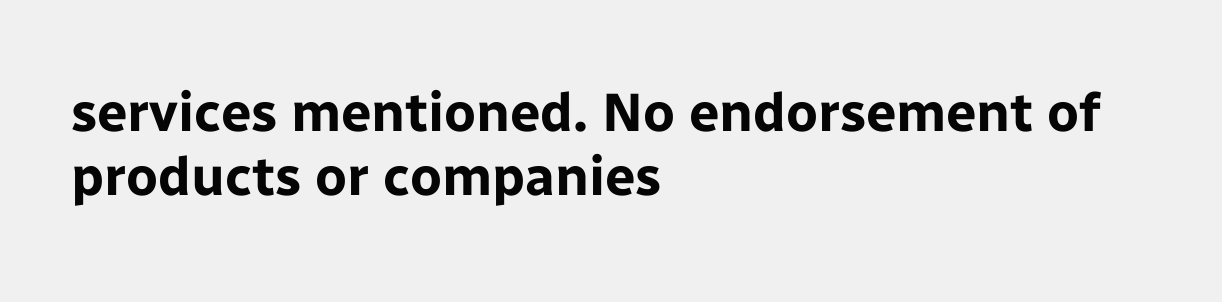services mentioned. No endorsement of products or companies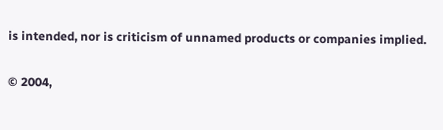is intended, nor is criticism of unnamed products or companies implied.

© 2004,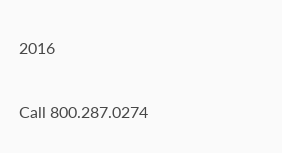2016

Call 800.287.0274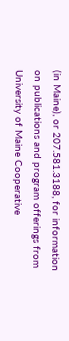(in Maine), or 207.581.3188, for information on publications and program offerings from University of Maine Cooperative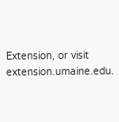Extension, or visit extension.umaine.edu.